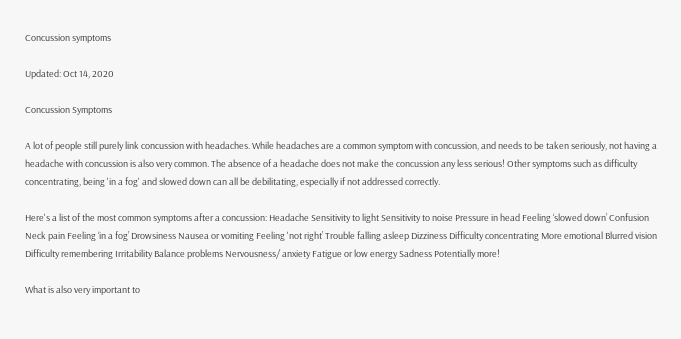Concussion symptoms

Updated: Oct 14, 2020

Concussion Symptoms

A lot of people still purely link concussion with headaches. While headaches are a common symptom with concussion, and needs to be taken seriously, not having a headache with concussion is also very common. The absence of a headache does not make the concussion any less serious! Other symptoms such as difficulty concentrating, being 'in a fog' and slowed down can all be debilitating, especially if not addressed correctly.

Here's a list of the most common symptoms after a concussion: Headache Sensitivity to light Sensitivity to noise Pressure in head Feeling ‘slowed down’ Confusion Neck pain Feeling ‘in a fog’ Drowsiness Nausea or vomiting Feeling 'not right’ Trouble falling asleep Dizziness Difficulty concentrating More emotional Blurred vision Difficulty remembering Irritability Balance problems Nervousness/ anxiety Fatigue or low energy Sadness Potentially more!

What is also very important to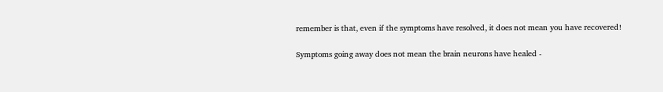remember is that, even if the symptoms have resolved, it does not mean you have recovered!

Symptoms going away does not mean the brain neurons have healed -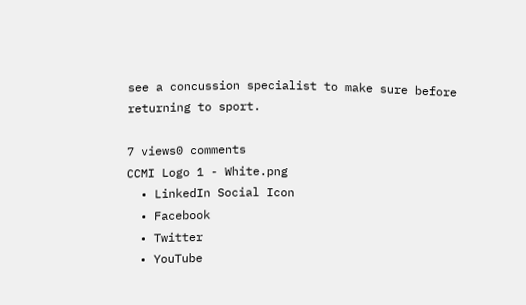see a concussion specialist to make sure before returning to sport.

7 views0 comments
CCMI Logo 1 - White.png
  • LinkedIn Social Icon
  • Facebook
  • Twitter
  • YouTube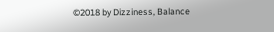©2018 by Dizziness, Balance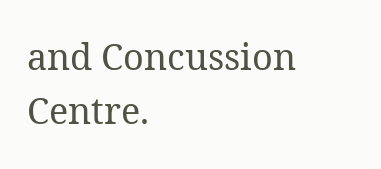and Concussion Centre.